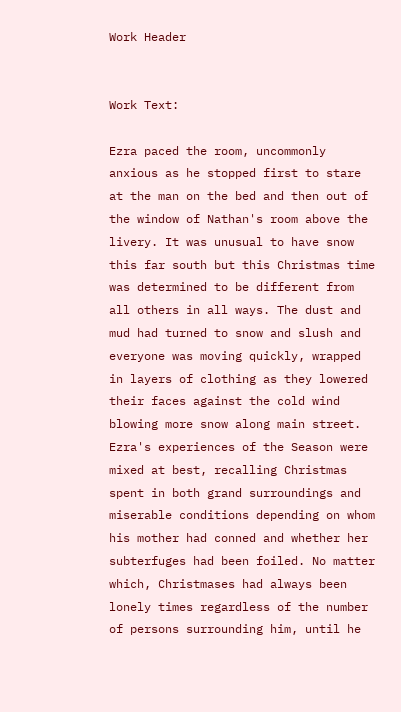Work Header


Work Text:

Ezra paced the room, uncommonly anxious as he stopped first to stare at the man on the bed and then out of the window of Nathan's room above the livery. It was unusual to have snow this far south but this Christmas time was determined to be different from all others in all ways. The dust and mud had turned to snow and slush and everyone was moving quickly, wrapped in layers of clothing as they lowered their faces against the cold wind blowing more snow along main street. Ezra's experiences of the Season were mixed at best, recalling Christmas spent in both grand surroundings and miserable conditions depending on whom his mother had conned and whether her subterfuges had been foiled. No matter which, Christmases had always been lonely times regardless of the number of persons surrounding him, until he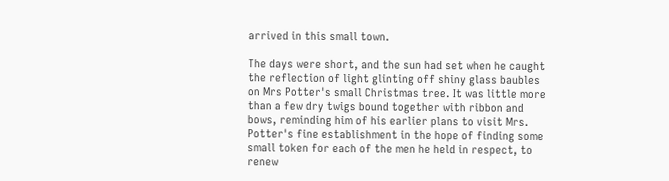arrived in this small town.

The days were short, and the sun had set when he caught the reflection of light glinting off shiny glass baubles on Mrs Potter's small Christmas tree. It was little more than a few dry twigs bound together with ribbon and bows, reminding him of his earlier plans to visit Mrs. Potter's fine establishment in the hope of finding some small token for each of the men he held in respect, to renew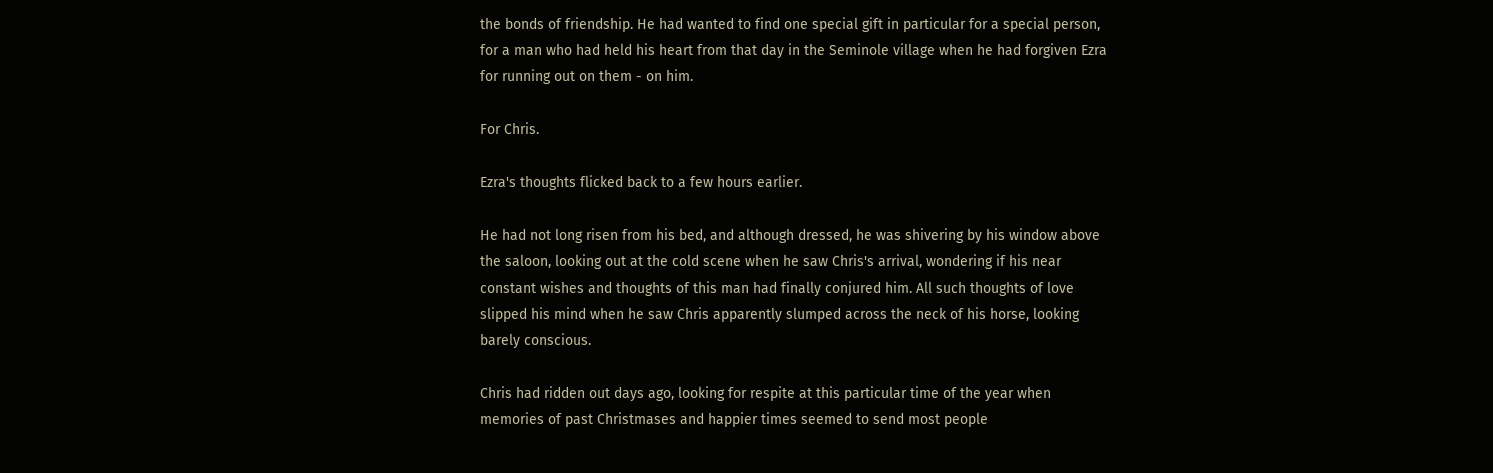the bonds of friendship. He had wanted to find one special gift in particular for a special person, for a man who had held his heart from that day in the Seminole village when he had forgiven Ezra for running out on them - on him.

For Chris.

Ezra's thoughts flicked back to a few hours earlier.

He had not long risen from his bed, and although dressed, he was shivering by his window above the saloon, looking out at the cold scene when he saw Chris's arrival, wondering if his near constant wishes and thoughts of this man had finally conjured him. All such thoughts of love slipped his mind when he saw Chris apparently slumped across the neck of his horse, looking barely conscious.

Chris had ridden out days ago, looking for respite at this particular time of the year when memories of past Christmases and happier times seemed to send most people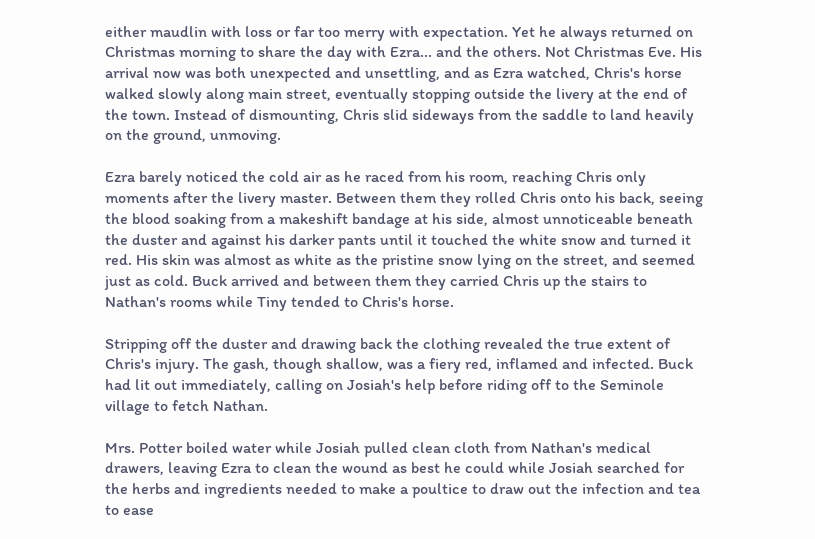either maudlin with loss or far too merry with expectation. Yet he always returned on Christmas morning to share the day with Ezra... and the others. Not Christmas Eve. His arrival now was both unexpected and unsettling, and as Ezra watched, Chris's horse walked slowly along main street, eventually stopping outside the livery at the end of the town. Instead of dismounting, Chris slid sideways from the saddle to land heavily on the ground, unmoving.

Ezra barely noticed the cold air as he raced from his room, reaching Chris only moments after the livery master. Between them they rolled Chris onto his back, seeing the blood soaking from a makeshift bandage at his side, almost unnoticeable beneath the duster and against his darker pants until it touched the white snow and turned it red. His skin was almost as white as the pristine snow lying on the street, and seemed just as cold. Buck arrived and between them they carried Chris up the stairs to Nathan's rooms while Tiny tended to Chris's horse.

Stripping off the duster and drawing back the clothing revealed the true extent of Chris's injury. The gash, though shallow, was a fiery red, inflamed and infected. Buck had lit out immediately, calling on Josiah's help before riding off to the Seminole village to fetch Nathan.

Mrs. Potter boiled water while Josiah pulled clean cloth from Nathan's medical drawers, leaving Ezra to clean the wound as best he could while Josiah searched for the herbs and ingredients needed to make a poultice to draw out the infection and tea to ease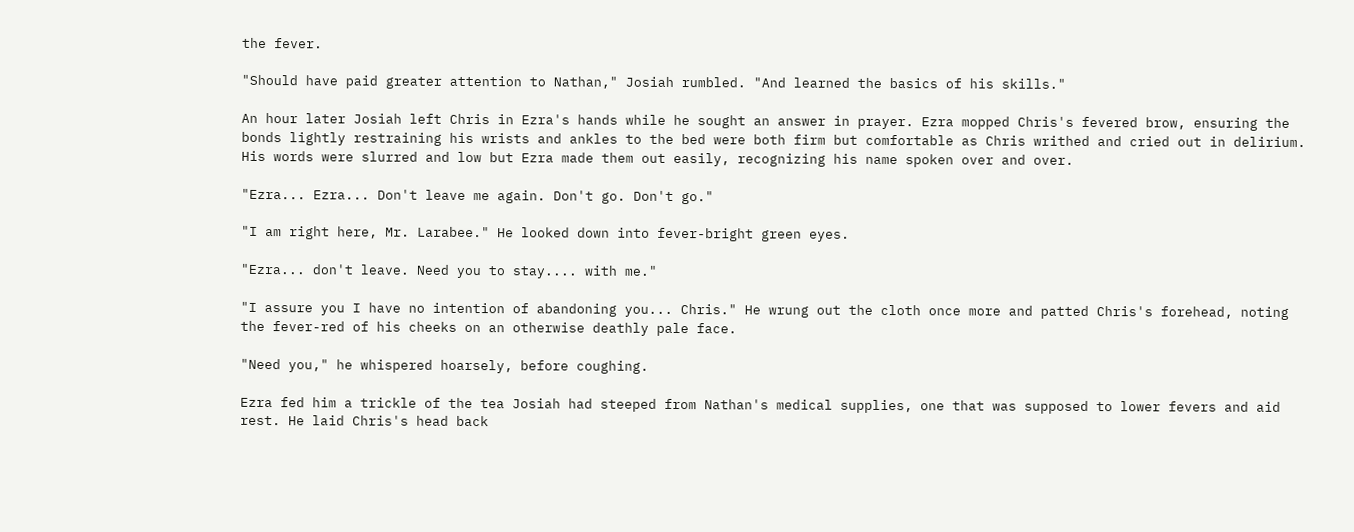the fever.

"Should have paid greater attention to Nathan," Josiah rumbled. "And learned the basics of his skills."

An hour later Josiah left Chris in Ezra's hands while he sought an answer in prayer. Ezra mopped Chris's fevered brow, ensuring the bonds lightly restraining his wrists and ankles to the bed were both firm but comfortable as Chris writhed and cried out in delirium. His words were slurred and low but Ezra made them out easily, recognizing his name spoken over and over.

"Ezra... Ezra... Don't leave me again. Don't go. Don't go."

"I am right here, Mr. Larabee." He looked down into fever-bright green eyes.

"Ezra... don't leave. Need you to stay.... with me."

"I assure you I have no intention of abandoning you... Chris." He wrung out the cloth once more and patted Chris's forehead, noting the fever-red of his cheeks on an otherwise deathly pale face.

"Need you," he whispered hoarsely, before coughing.

Ezra fed him a trickle of the tea Josiah had steeped from Nathan's medical supplies, one that was supposed to lower fevers and aid rest. He laid Chris's head back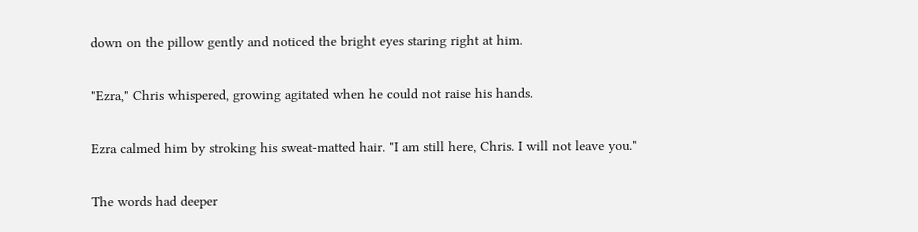down on the pillow gently and noticed the bright eyes staring right at him.

"Ezra," Chris whispered, growing agitated when he could not raise his hands.

Ezra calmed him by stroking his sweat-matted hair. "I am still here, Chris. I will not leave you."

The words had deeper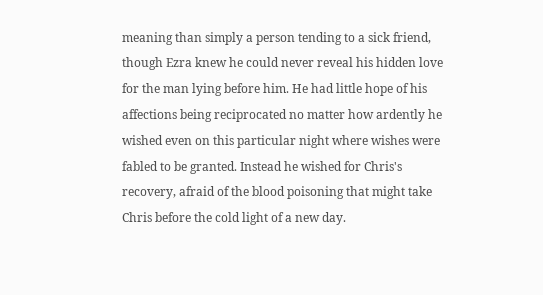meaning than simply a person tending to a sick friend, though Ezra knew he could never reveal his hidden love for the man lying before him. He had little hope of his affections being reciprocated no matter how ardently he wished even on this particular night where wishes were fabled to be granted. Instead he wished for Chris's recovery, afraid of the blood poisoning that might take Chris before the cold light of a new day.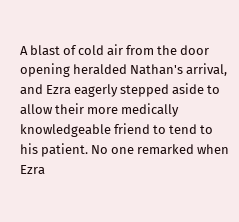A blast of cold air from the door opening heralded Nathan's arrival, and Ezra eagerly stepped aside to allow their more medically knowledgeable friend to tend to his patient. No one remarked when Ezra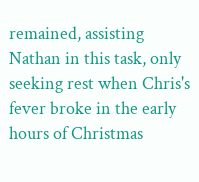remained, assisting Nathan in this task, only seeking rest when Chris's fever broke in the early hours of Christmas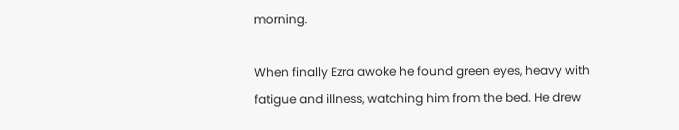morning.

When finally Ezra awoke he found green eyes, heavy with fatigue and illness, watching him from the bed. He drew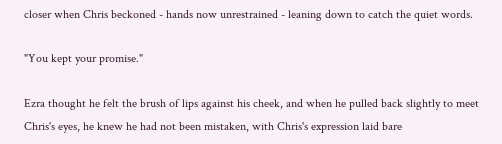closer when Chris beckoned - hands now unrestrained - leaning down to catch the quiet words.

"You kept your promise."

Ezra thought he felt the brush of lips against his cheek, and when he pulled back slightly to meet Chris's eyes, he knew he had not been mistaken, with Chris's expression laid bare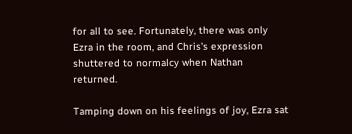for all to see. Fortunately, there was only Ezra in the room, and Chris's expression shuttered to normalcy when Nathan returned.

Tamping down on his feelings of joy, Ezra sat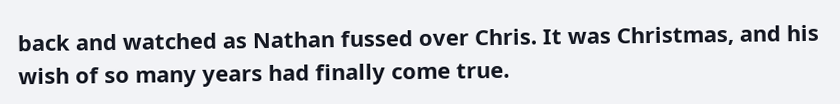back and watched as Nathan fussed over Chris. It was Christmas, and his wish of so many years had finally come true.